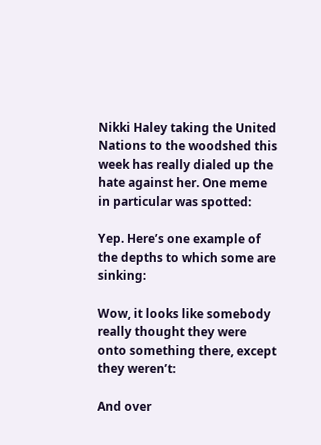Nikki Haley taking the United Nations to the woodshed this week has really dialed up the hate against her. One meme in particular was spotted:

Yep. Here’s one example of the depths to which some are sinking:

Wow, it looks like somebody really thought they were onto something there, except they weren’t:

And over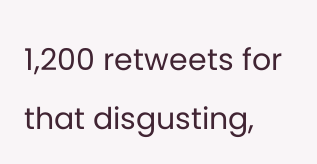1,200 retweets for that disgusting,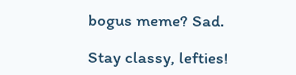bogus meme? Sad.

Stay classy, lefties!